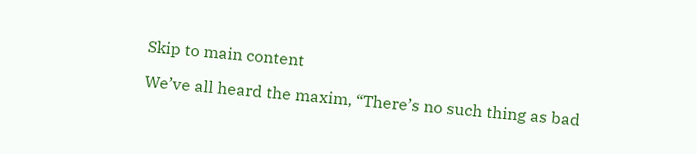Skip to main content

We’ve all heard the maxim, “There’s no such thing as bad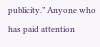publicity.” Anyone who has paid attention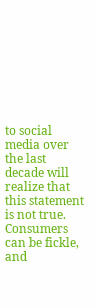to social media over the last decade will realize that this statement is not true. Consumers can be fickle, and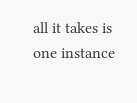all it takes is one instance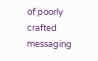of poorly crafted messaging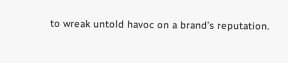to wreak untold havoc on a brand’s reputation.